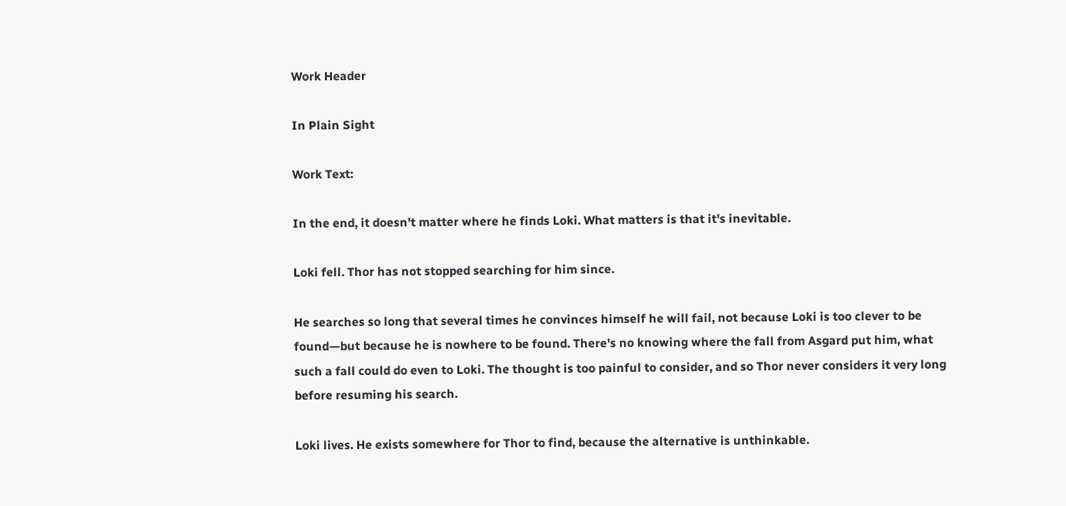Work Header

In Plain Sight

Work Text:

In the end, it doesn't matter where he finds Loki. What matters is that it's inevitable.

Loki fell. Thor has not stopped searching for him since.

He searches so long that several times he convinces himself he will fail, not because Loki is too clever to be found—but because he is nowhere to be found. There's no knowing where the fall from Asgard put him, what such a fall could do even to Loki. The thought is too painful to consider, and so Thor never considers it very long before resuming his search.

Loki lives. He exists somewhere for Thor to find, because the alternative is unthinkable.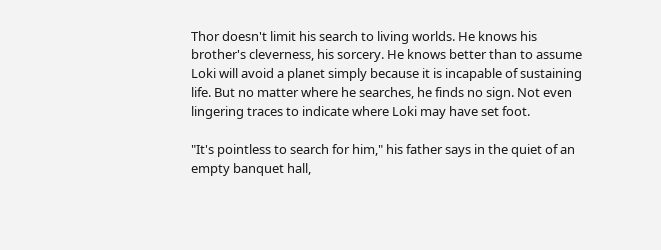Thor doesn't limit his search to living worlds. He knows his brother's cleverness, his sorcery. He knows better than to assume Loki will avoid a planet simply because it is incapable of sustaining life. But no matter where he searches, he finds no sign. Not even lingering traces to indicate where Loki may have set foot.

"It's pointless to search for him," his father says in the quiet of an empty banquet hall,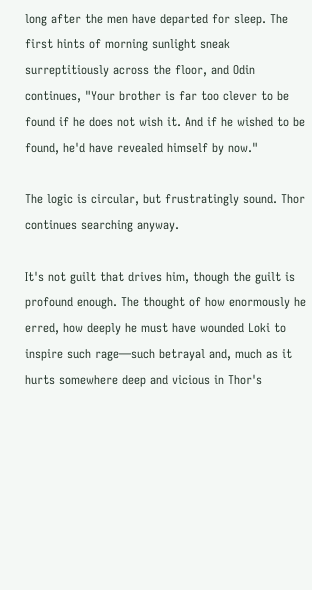long after the men have departed for sleep. The first hints of morning sunlight sneak surreptitiously across the floor, and Odin continues, "Your brother is far too clever to be found if he does not wish it. And if he wished to be found, he'd have revealed himself by now."

The logic is circular, but frustratingly sound. Thor continues searching anyway.

It's not guilt that drives him, though the guilt is profound enough. The thought of how enormously he erred, how deeply he must have wounded Loki to inspire such rage—such betrayal and, much as it hurts somewhere deep and vicious in Thor's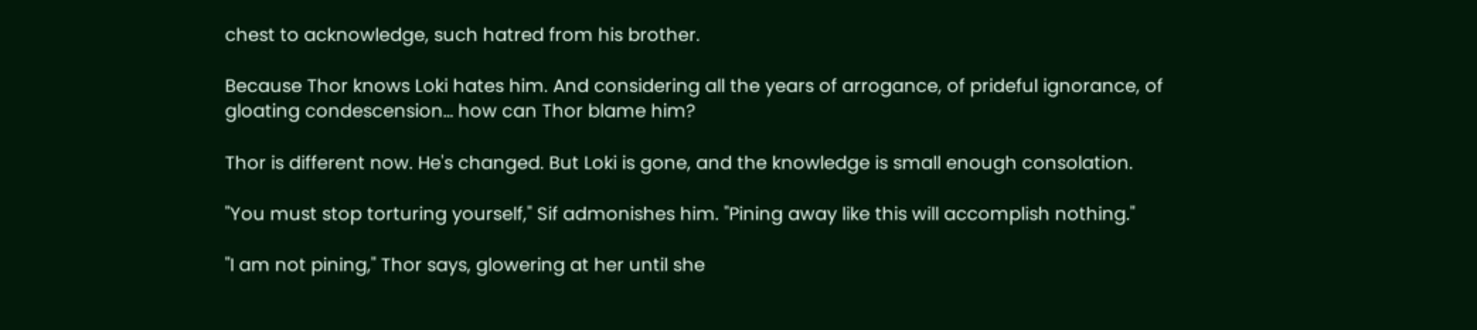chest to acknowledge, such hatred from his brother.

Because Thor knows Loki hates him. And considering all the years of arrogance, of prideful ignorance, of gloating condescension… how can Thor blame him?

Thor is different now. He's changed. But Loki is gone, and the knowledge is small enough consolation.

"You must stop torturing yourself," Sif admonishes him. "Pining away like this will accomplish nothing."

"I am not pining," Thor says, glowering at her until she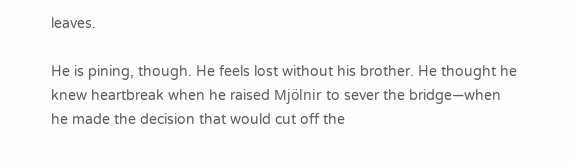leaves.

He is pining, though. He feels lost without his brother. He thought he knew heartbreak when he raised Mjölnir to sever the bridge—when he made the decision that would cut off the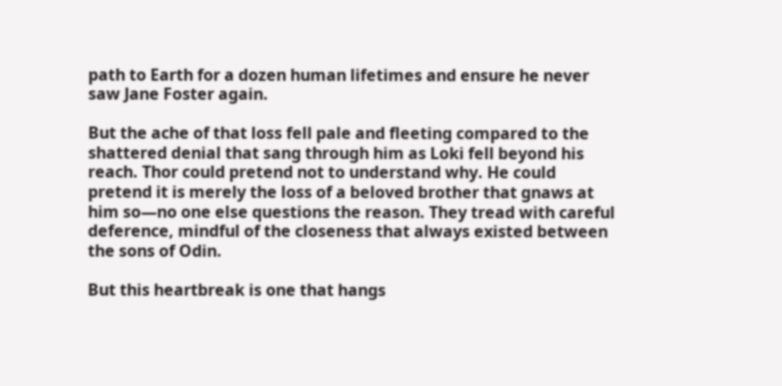path to Earth for a dozen human lifetimes and ensure he never saw Jane Foster again.

But the ache of that loss fell pale and fleeting compared to the shattered denial that sang through him as Loki fell beyond his reach. Thor could pretend not to understand why. He could pretend it is merely the loss of a beloved brother that gnaws at him so—no one else questions the reason. They tread with careful deference, mindful of the closeness that always existed between the sons of Odin.

But this heartbreak is one that hangs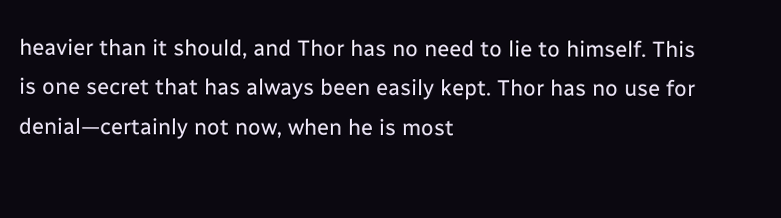heavier than it should, and Thor has no need to lie to himself. This is one secret that has always been easily kept. Thor has no use for denial—certainly not now, when he is most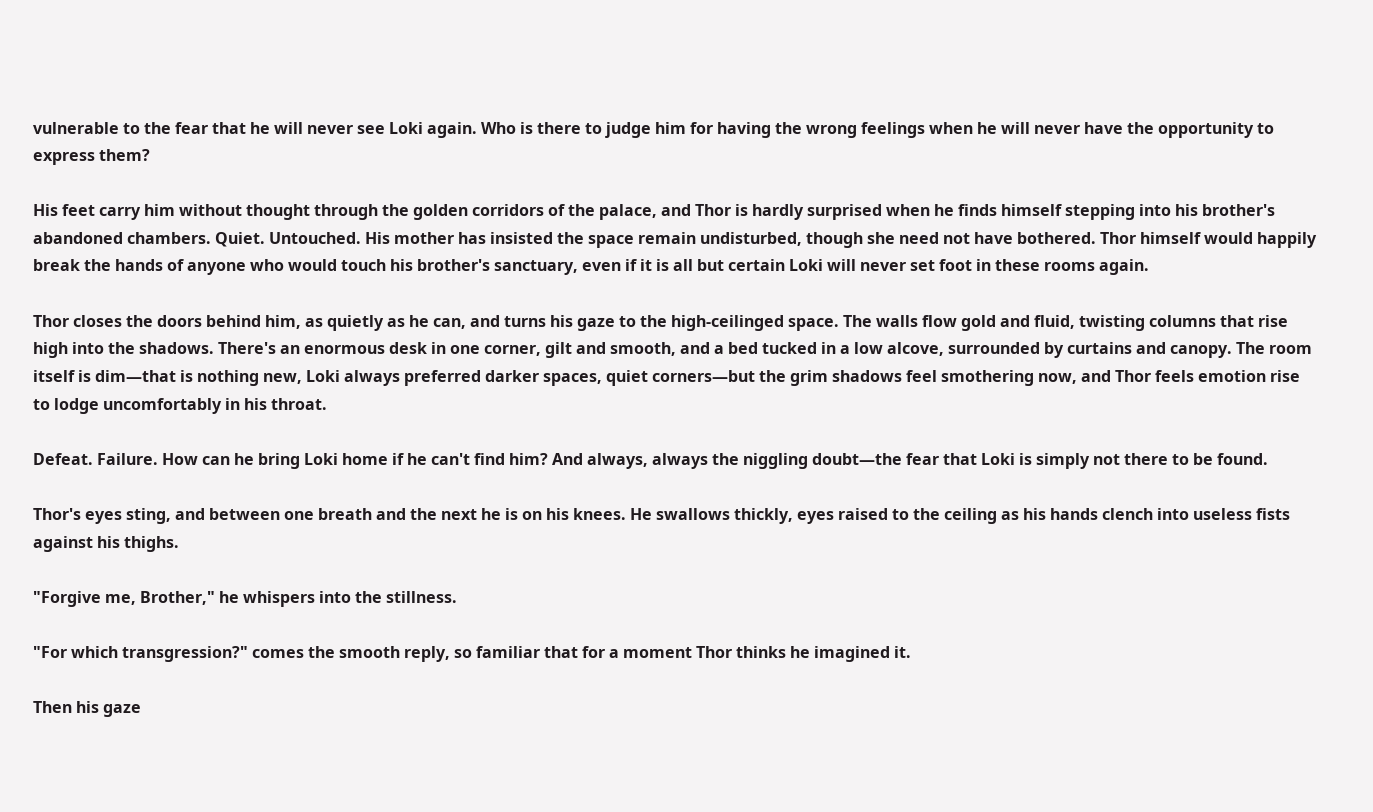vulnerable to the fear that he will never see Loki again. Who is there to judge him for having the wrong feelings when he will never have the opportunity to express them?

His feet carry him without thought through the golden corridors of the palace, and Thor is hardly surprised when he finds himself stepping into his brother's abandoned chambers. Quiet. Untouched. His mother has insisted the space remain undisturbed, though she need not have bothered. Thor himself would happily break the hands of anyone who would touch his brother's sanctuary, even if it is all but certain Loki will never set foot in these rooms again.

Thor closes the doors behind him, as quietly as he can, and turns his gaze to the high-ceilinged space. The walls flow gold and fluid, twisting columns that rise high into the shadows. There's an enormous desk in one corner, gilt and smooth, and a bed tucked in a low alcove, surrounded by curtains and canopy. The room itself is dim—that is nothing new, Loki always preferred darker spaces, quiet corners—but the grim shadows feel smothering now, and Thor feels emotion rise to lodge uncomfortably in his throat.

Defeat. Failure. How can he bring Loki home if he can't find him? And always, always the niggling doubt—the fear that Loki is simply not there to be found.

Thor's eyes sting, and between one breath and the next he is on his knees. He swallows thickly, eyes raised to the ceiling as his hands clench into useless fists against his thighs.

"Forgive me, Brother," he whispers into the stillness.

"For which transgression?" comes the smooth reply, so familiar that for a moment Thor thinks he imagined it.

Then his gaze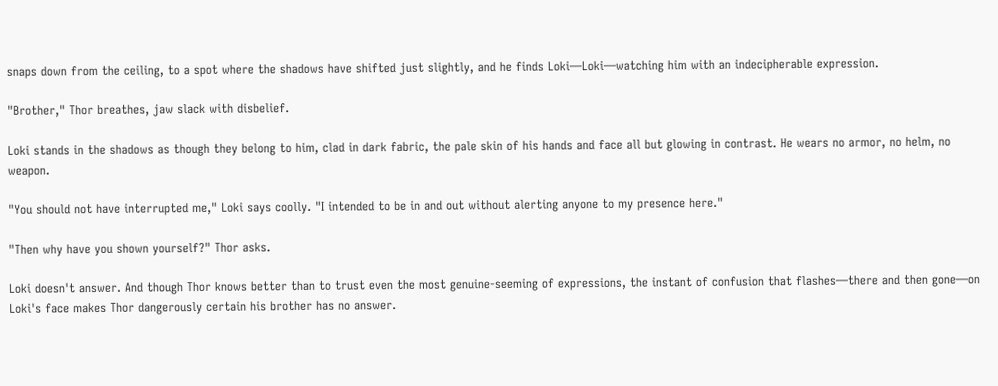snaps down from the ceiling, to a spot where the shadows have shifted just slightly, and he finds Loki—Loki—watching him with an indecipherable expression.

"Brother," Thor breathes, jaw slack with disbelief.

Loki stands in the shadows as though they belong to him, clad in dark fabric, the pale skin of his hands and face all but glowing in contrast. He wears no armor, no helm, no weapon.

"You should not have interrupted me," Loki says coolly. "I intended to be in and out without alerting anyone to my presence here."

"Then why have you shown yourself?" Thor asks.

Loki doesn't answer. And though Thor knows better than to trust even the most genuine-seeming of expressions, the instant of confusion that flashes—there and then gone—on Loki's face makes Thor dangerously certain his brother has no answer.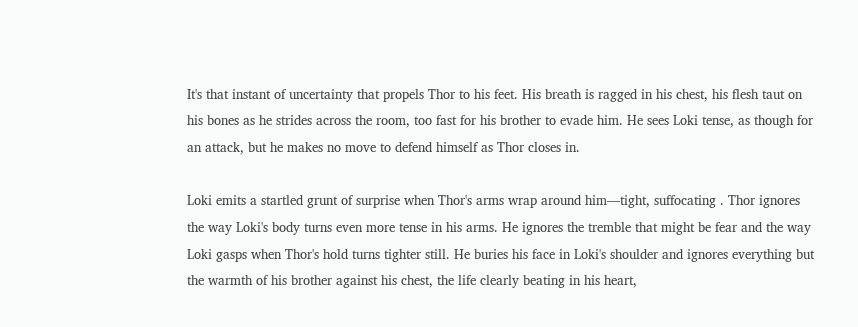It's that instant of uncertainty that propels Thor to his feet. His breath is ragged in his chest, his flesh taut on his bones as he strides across the room, too fast for his brother to evade him. He sees Loki tense, as though for an attack, but he makes no move to defend himself as Thor closes in.

Loki emits a startled grunt of surprise when Thor's arms wrap around him—tight, suffocating . Thor ignores the way Loki's body turns even more tense in his arms. He ignores the tremble that might be fear and the way Loki gasps when Thor's hold turns tighter still. He buries his face in Loki's shoulder and ignores everything but the warmth of his brother against his chest, the life clearly beating in his heart,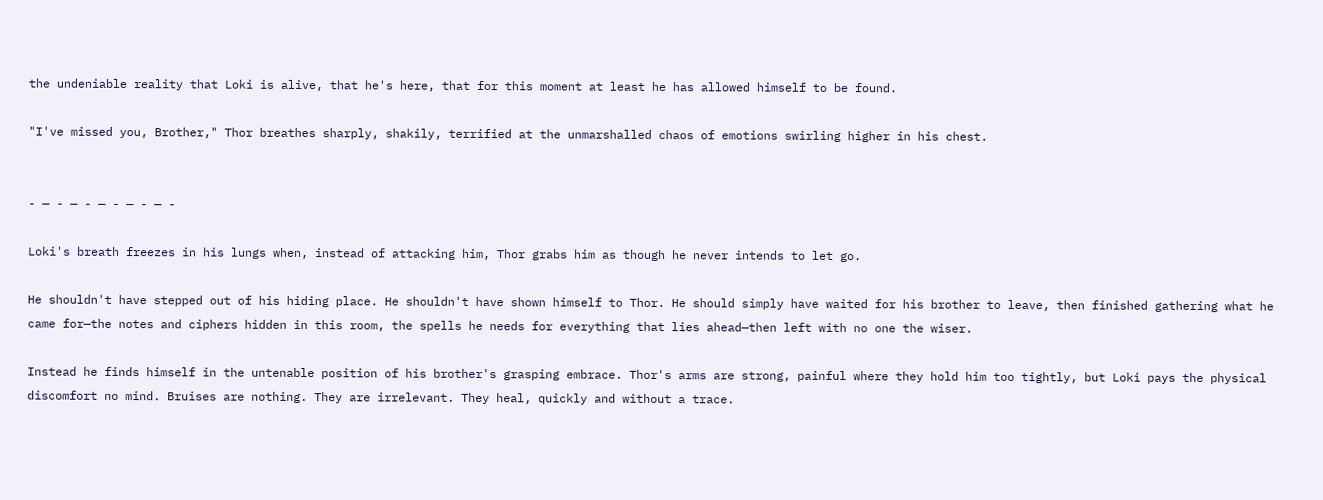the undeniable reality that Loki is alive, that he's here, that for this moment at least he has allowed himself to be found.

"I've missed you, Brother," Thor breathes sharply, shakily, terrified at the unmarshalled chaos of emotions swirling higher in his chest.


- — - — - — - — - — -

Loki's breath freezes in his lungs when, instead of attacking him, Thor grabs him as though he never intends to let go.

He shouldn't have stepped out of his hiding place. He shouldn't have shown himself to Thor. He should simply have waited for his brother to leave, then finished gathering what he came for—the notes and ciphers hidden in this room, the spells he needs for everything that lies ahead—then left with no one the wiser.

Instead he finds himself in the untenable position of his brother's grasping embrace. Thor's arms are strong, painful where they hold him too tightly, but Loki pays the physical discomfort no mind. Bruises are nothing. They are irrelevant. They heal, quickly and without a trace.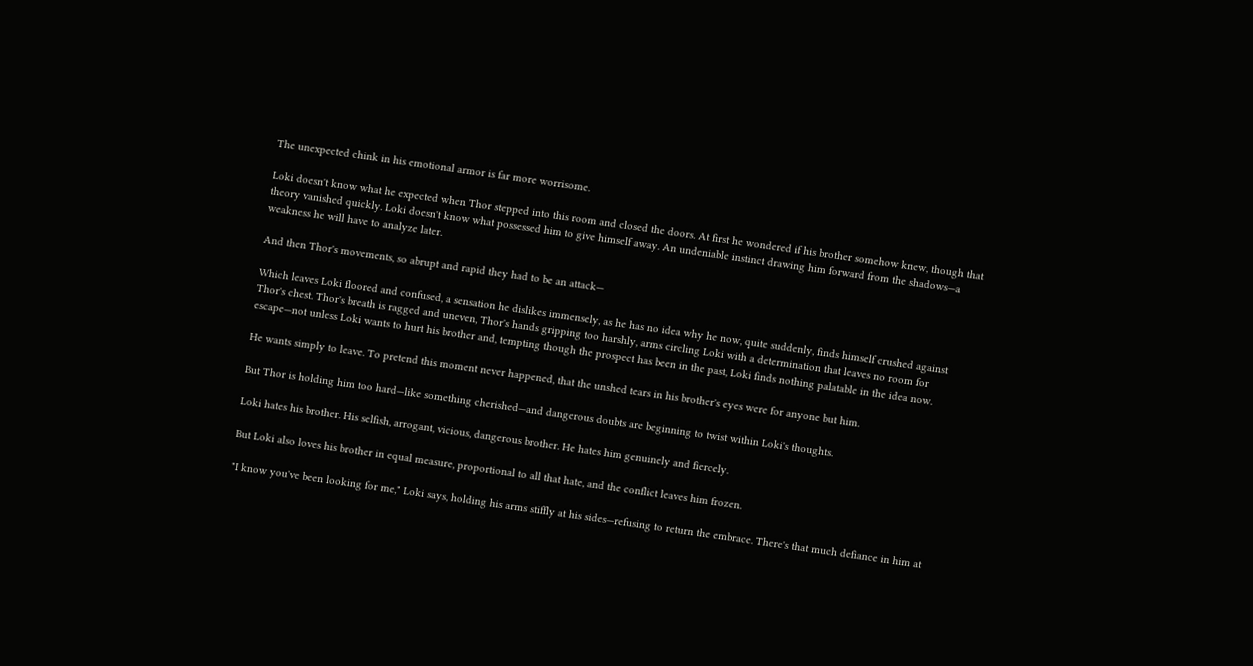The unexpected chink in his emotional armor is far more worrisome.

Loki doesn't know what he expected when Thor stepped into this room and closed the doors. At first he wondered if his brother somehow knew, though that theory vanished quickly. Loki doesn't know what possessed him to give himself away. An undeniable instinct drawing him forward from the shadows—a weakness he will have to analyze later.

And then Thor's movements, so abrupt and rapid they had to be an attack—

Which leaves Loki floored and confused, a sensation he dislikes immensely, as he has no idea why he now, quite suddenly, finds himself crushed against Thor's chest. Thor's breath is ragged and uneven, Thor's hands gripping too harshly, arms circling Loki with a determination that leaves no room for escape—not unless Loki wants to hurt his brother and, tempting though the prospect has been in the past, Loki finds nothing palatable in the idea now.

He wants simply to leave. To pretend this moment never happened, that the unshed tears in his brother's eyes were for anyone but him.

But Thor is holding him too hard—like something cherished—and dangerous doubts are beginning to twist within Loki's thoughts.

Loki hates his brother. His selfish, arrogant, vicious, dangerous brother. He hates him genuinely and fiercely.

But Loki also loves his brother in equal measure, proportional to all that hate, and the conflict leaves him frozen.

"I know you've been looking for me," Loki says, holding his arms stiffly at his sides—refusing to return the embrace. There's that much defiance in him at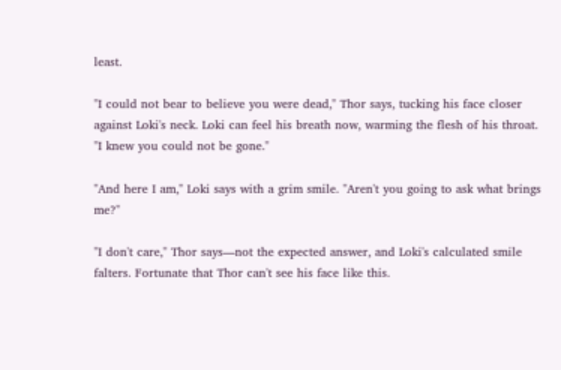least.

"I could not bear to believe you were dead," Thor says, tucking his face closer against Loki's neck. Loki can feel his breath now, warming the flesh of his throat. "I knew you could not be gone."

"And here I am," Loki says with a grim smile. "Aren't you going to ask what brings me?"

"I don't care," Thor says—not the expected answer, and Loki's calculated smile falters. Fortunate that Thor can't see his face like this.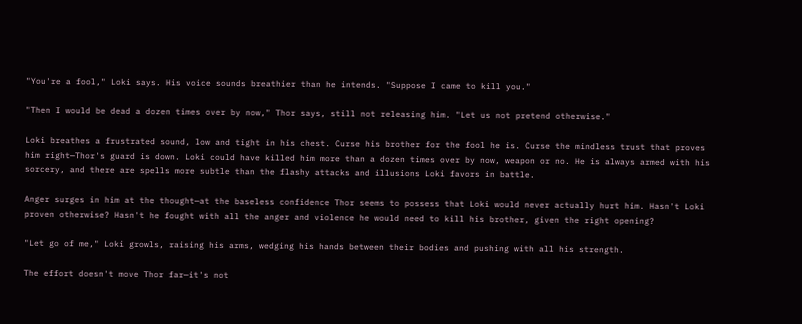"You're a fool," Loki says. His voice sounds breathier than he intends. "Suppose I came to kill you."

"Then I would be dead a dozen times over by now," Thor says, still not releasing him. "Let us not pretend otherwise."

Loki breathes a frustrated sound, low and tight in his chest. Curse his brother for the fool he is. Curse the mindless trust that proves him right—Thor's guard is down. Loki could have killed him more than a dozen times over by now, weapon or no. He is always armed with his sorcery, and there are spells more subtle than the flashy attacks and illusions Loki favors in battle.

Anger surges in him at the thought—at the baseless confidence Thor seems to possess that Loki would never actually hurt him. Hasn't Loki proven otherwise? Hasn't he fought with all the anger and violence he would need to kill his brother, given the right opening?

"Let go of me," Loki growls, raising his arms, wedging his hands between their bodies and pushing with all his strength.

The effort doesn't move Thor far—it's not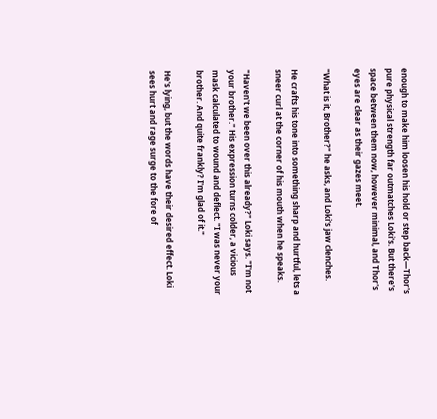enough to make him loosen his hold or step back—Thor's pure physical strength far outmatches Loki's. But there's space between them now, however minimal, and Thor's eyes are clear as their gazes meet.

"What is it, Brother?" he asks, and Loki's jaw clenches.

He crafts his tone into something sharp and hurtful, lets a sneer curl at the corner of his mouth when he speaks.

"Haven't we been over this already?" Loki says. "I'm not your brother." His expression turns colder, a vicious mask calculated to wound and deflect. "I was never your brother. And quite frankly? I'm glad of it."

He's lying, but the words have their desired effect. Loki sees hurt and rage surge to the fore of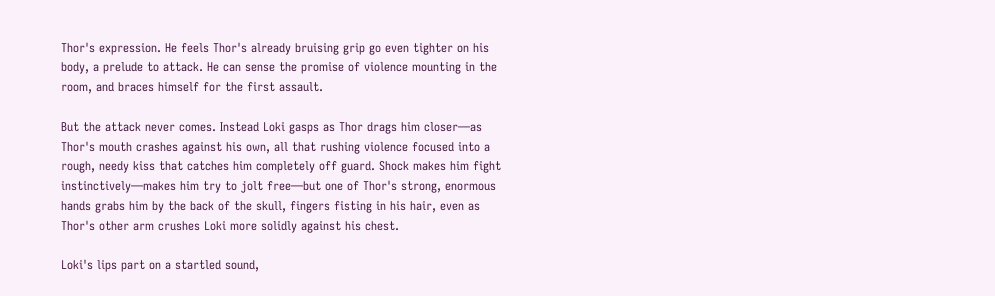Thor's expression. He feels Thor's already bruising grip go even tighter on his body, a prelude to attack. He can sense the promise of violence mounting in the room, and braces himself for the first assault.

But the attack never comes. Instead Loki gasps as Thor drags him closer—as Thor's mouth crashes against his own, all that rushing violence focused into a rough, needy kiss that catches him completely off guard. Shock makes him fight instinctively—makes him try to jolt free—but one of Thor's strong, enormous hands grabs him by the back of the skull, fingers fisting in his hair, even as Thor's other arm crushes Loki more solidly against his chest.

Loki's lips part on a startled sound,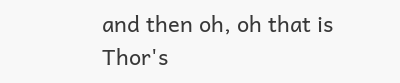and then oh, oh that is Thor's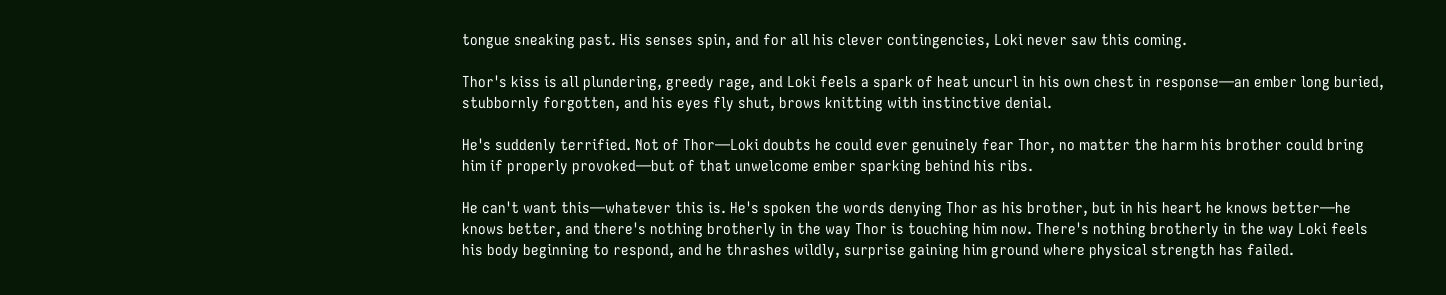tongue sneaking past. His senses spin, and for all his clever contingencies, Loki never saw this coming.

Thor's kiss is all plundering, greedy rage, and Loki feels a spark of heat uncurl in his own chest in response—an ember long buried, stubbornly forgotten, and his eyes fly shut, brows knitting with instinctive denial.

He's suddenly terrified. Not of Thor—Loki doubts he could ever genuinely fear Thor, no matter the harm his brother could bring him if properly provoked—but of that unwelcome ember sparking behind his ribs.

He can't want this—whatever this is. He's spoken the words denying Thor as his brother, but in his heart he knows better—he knows better, and there's nothing brotherly in the way Thor is touching him now. There's nothing brotherly in the way Loki feels his body beginning to respond, and he thrashes wildly, surprise gaining him ground where physical strength has failed.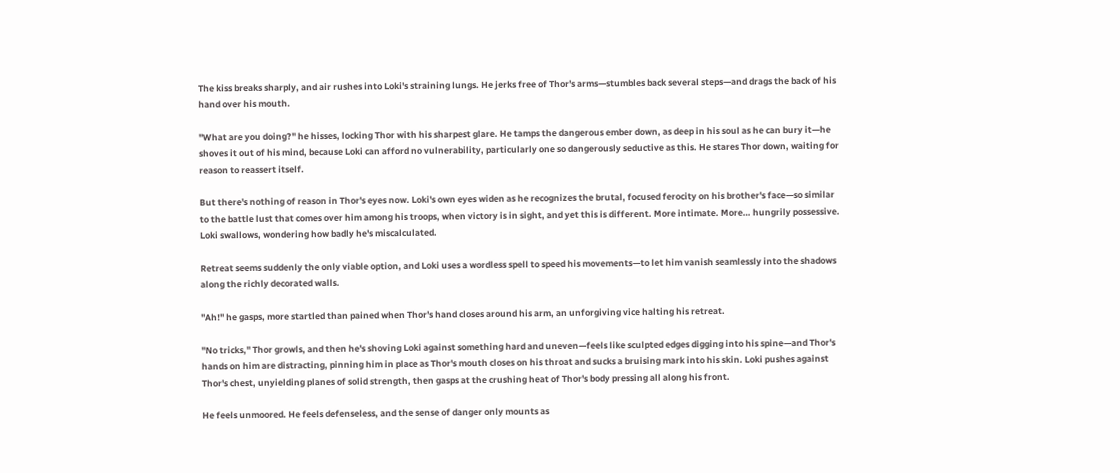The kiss breaks sharply, and air rushes into Loki's straining lungs. He jerks free of Thor's arms—stumbles back several steps—and drags the back of his hand over his mouth.

"What are you doing?" he hisses, locking Thor with his sharpest glare. He tamps the dangerous ember down, as deep in his soul as he can bury it—he shoves it out of his mind, because Loki can afford no vulnerability, particularly one so dangerously seductive as this. He stares Thor down, waiting for reason to reassert itself.

But there's nothing of reason in Thor's eyes now. Loki's own eyes widen as he recognizes the brutal, focused ferocity on his brother's face—so similar to the battle lust that comes over him among his troops, when victory is in sight, and yet this is different. More intimate. More… hungrily possessive. Loki swallows, wondering how badly he's miscalculated.

Retreat seems suddenly the only viable option, and Loki uses a wordless spell to speed his movements—to let him vanish seamlessly into the shadows along the richly decorated walls.

"Ah!" he gasps, more startled than pained when Thor's hand closes around his arm, an unforgiving vice halting his retreat.

"No tricks," Thor growls, and then he's shoving Loki against something hard and uneven—feels like sculpted edges digging into his spine—and Thor's hands on him are distracting, pinning him in place as Thor's mouth closes on his throat and sucks a bruising mark into his skin. Loki pushes against Thor's chest, unyielding planes of solid strength, then gasps at the crushing heat of Thor's body pressing all along his front.

He feels unmoored. He feels defenseless, and the sense of danger only mounts as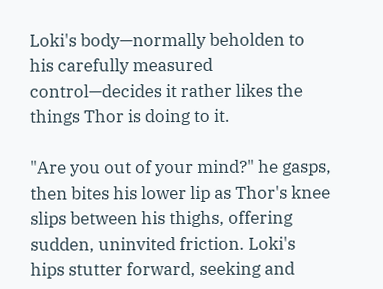Loki's body—normally beholden to his carefully measured control—decides it rather likes the things Thor is doing to it.

"Are you out of your mind?" he gasps, then bites his lower lip as Thor's knee slips between his thighs, offering sudden, uninvited friction. Loki's hips stutter forward, seeking and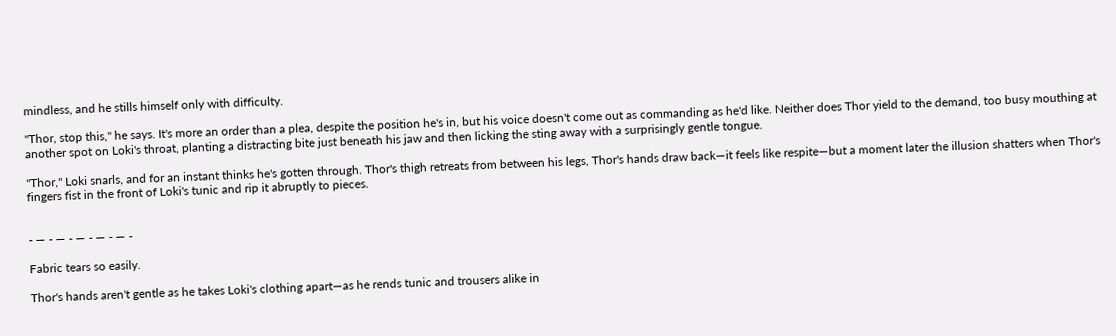mindless, and he stills himself only with difficulty.

"Thor, stop this," he says. It's more an order than a plea, despite the position he's in, but his voice doesn't come out as commanding as he'd like. Neither does Thor yield to the demand, too busy mouthing at another spot on Loki's throat, planting a distracting bite just beneath his jaw and then licking the sting away with a surprisingly gentle tongue.

"Thor," Loki snarls, and for an instant thinks he's gotten through. Thor's thigh retreats from between his legs, Thor's hands draw back—it feels like respite—but a moment later the illusion shatters when Thor's fingers fist in the front of Loki's tunic and rip it abruptly to pieces.


- — - — - — - — - — -

Fabric tears so easily.

Thor's hands aren't gentle as he takes Loki's clothing apart—as he rends tunic and trousers alike in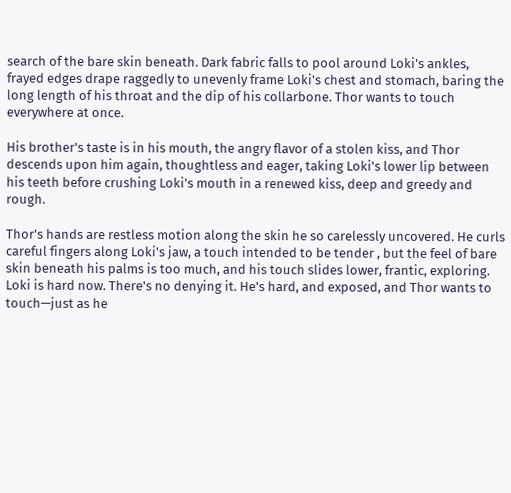search of the bare skin beneath. Dark fabric falls to pool around Loki's ankles, frayed edges drape raggedly to unevenly frame Loki's chest and stomach, baring the long length of his throat and the dip of his collarbone. Thor wants to touch everywhere at once.

His brother's taste is in his mouth, the angry flavor of a stolen kiss, and Thor descends upon him again, thoughtless and eager, taking Loki's lower lip between his teeth before crushing Loki's mouth in a renewed kiss, deep and greedy and rough.

Thor's hands are restless motion along the skin he so carelessly uncovered. He curls careful fingers along Loki's jaw, a touch intended to be tender , but the feel of bare skin beneath his palms is too much, and his touch slides lower, frantic, exploring. Loki is hard now. There's no denying it. He's hard, and exposed, and Thor wants to touch—just as he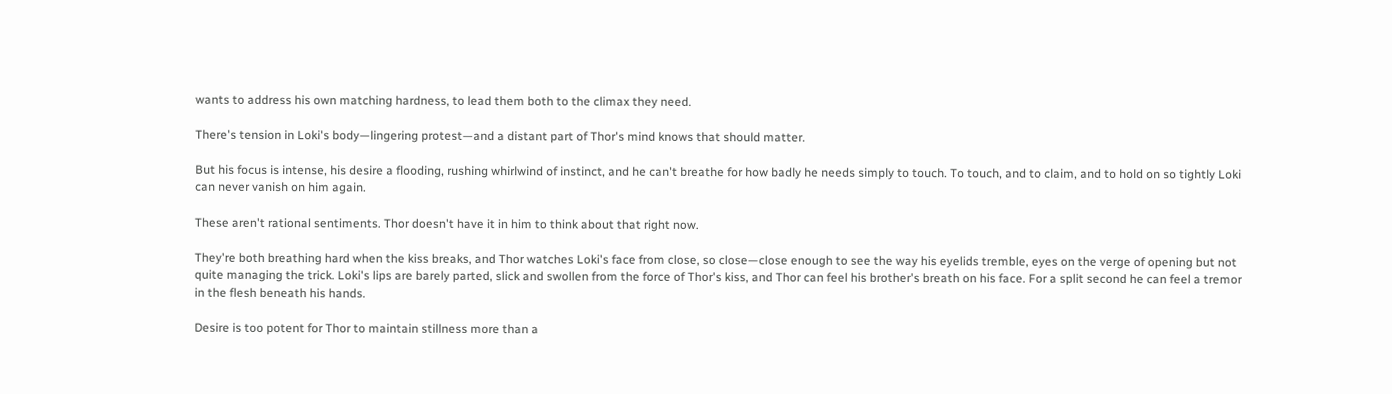wants to address his own matching hardness, to lead them both to the climax they need.

There's tension in Loki's body—lingering protest—and a distant part of Thor's mind knows that should matter.

But his focus is intense, his desire a flooding, rushing whirlwind of instinct, and he can't breathe for how badly he needs simply to touch. To touch, and to claim, and to hold on so tightly Loki can never vanish on him again.

These aren't rational sentiments. Thor doesn't have it in him to think about that right now.

They're both breathing hard when the kiss breaks, and Thor watches Loki's face from close, so close—close enough to see the way his eyelids tremble, eyes on the verge of opening but not quite managing the trick. Loki's lips are barely parted, slick and swollen from the force of Thor's kiss, and Thor can feel his brother's breath on his face. For a split second he can feel a tremor in the flesh beneath his hands.

Desire is too potent for Thor to maintain stillness more than a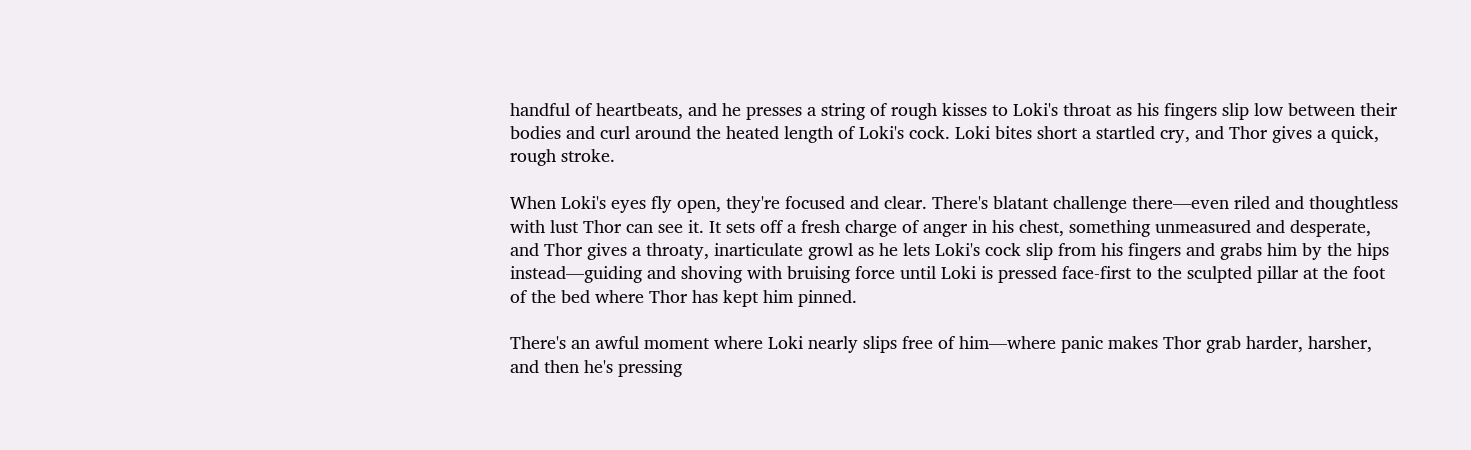handful of heartbeats, and he presses a string of rough kisses to Loki's throat as his fingers slip low between their bodies and curl around the heated length of Loki's cock. Loki bites short a startled cry, and Thor gives a quick, rough stroke.

When Loki's eyes fly open, they're focused and clear. There's blatant challenge there—even riled and thoughtless with lust Thor can see it. It sets off a fresh charge of anger in his chest, something unmeasured and desperate, and Thor gives a throaty, inarticulate growl as he lets Loki's cock slip from his fingers and grabs him by the hips instead—guiding and shoving with bruising force until Loki is pressed face-first to the sculpted pillar at the foot of the bed where Thor has kept him pinned.

There's an awful moment where Loki nearly slips free of him—where panic makes Thor grab harder, harsher, and then he's pressing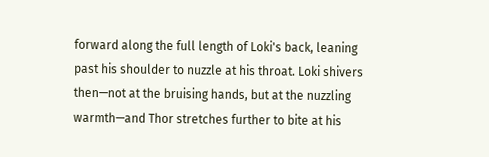forward along the full length of Loki's back, leaning past his shoulder to nuzzle at his throat. Loki shivers then—not at the bruising hands, but at the nuzzling warmth—and Thor stretches further to bite at his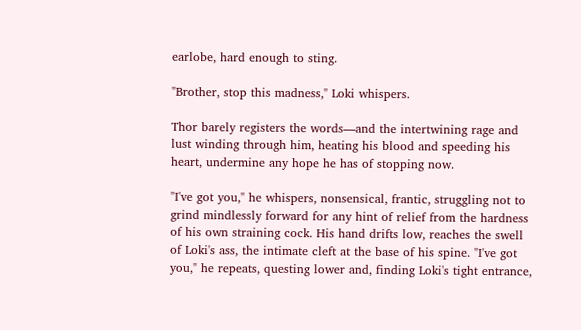earlobe, hard enough to sting.

"Brother, stop this madness," Loki whispers.

Thor barely registers the words—and the intertwining rage and lust winding through him, heating his blood and speeding his heart, undermine any hope he has of stopping now.

"I've got you," he whispers, nonsensical, frantic, struggling not to grind mindlessly forward for any hint of relief from the hardness of his own straining cock. His hand drifts low, reaches the swell of Loki's ass, the intimate cleft at the base of his spine. "I've got you," he repeats, questing lower and, finding Loki's tight entrance,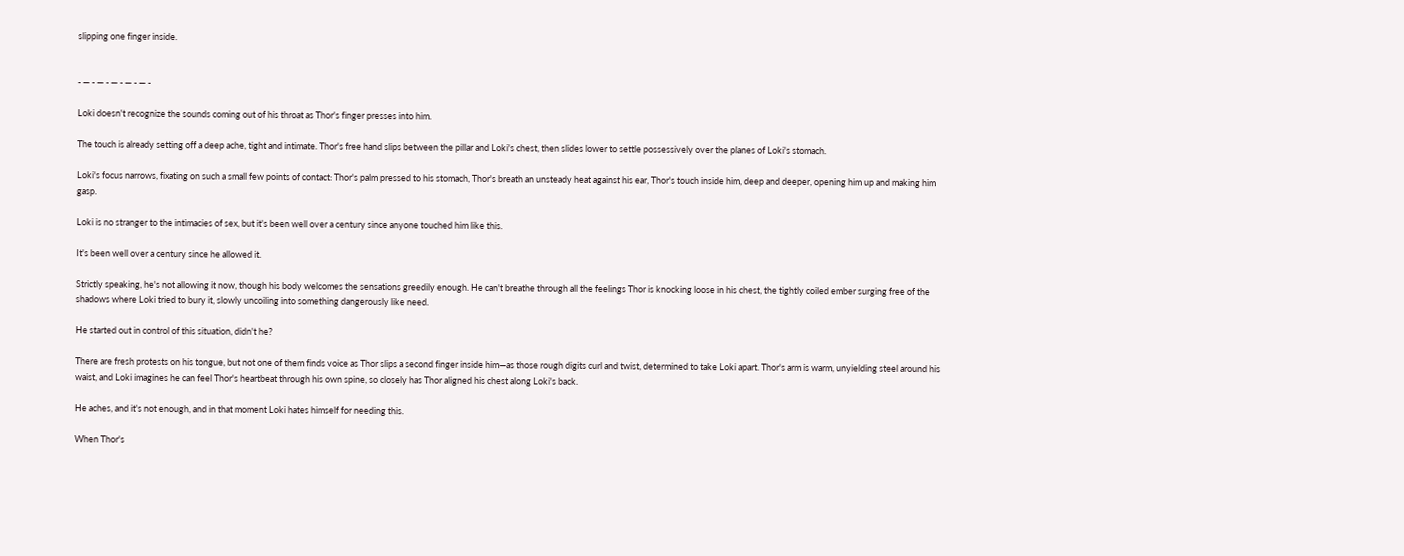slipping one finger inside.


- — - — - — - — - — -

Loki doesn't recognize the sounds coming out of his throat as Thor's finger presses into him.

The touch is already setting off a deep ache, tight and intimate. Thor's free hand slips between the pillar and Loki's chest, then slides lower to settle possessively over the planes of Loki's stomach.

Loki's focus narrows, fixating on such a small few points of contact: Thor's palm pressed to his stomach, Thor's breath an unsteady heat against his ear, Thor's touch inside him, deep and deeper, opening him up and making him gasp.

Loki is no stranger to the intimacies of sex, but it's been well over a century since anyone touched him like this.

It's been well over a century since he allowed it.

Strictly speaking, he's not allowing it now, though his body welcomes the sensations greedily enough. He can't breathe through all the feelings Thor is knocking loose in his chest, the tightly coiled ember surging free of the shadows where Loki tried to bury it, slowly uncoiling into something dangerously like need.

He started out in control of this situation, didn't he?

There are fresh protests on his tongue, but not one of them finds voice as Thor slips a second finger inside him—as those rough digits curl and twist, determined to take Loki apart. Thor's arm is warm, unyielding steel around his waist, and Loki imagines he can feel Thor's heartbeat through his own spine, so closely has Thor aligned his chest along Loki's back.

He aches, and it's not enough, and in that moment Loki hates himself for needing this.

When Thor's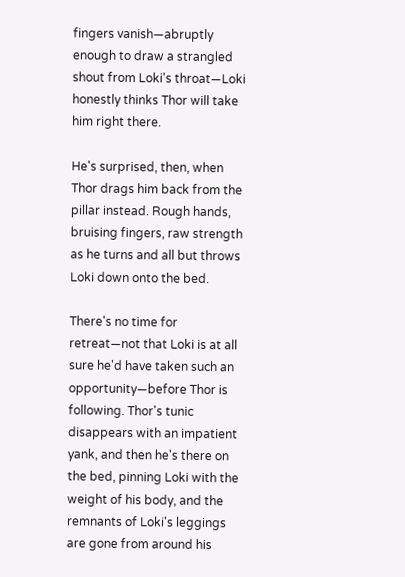fingers vanish—abruptly enough to draw a strangled shout from Loki's throat—Loki honestly thinks Thor will take him right there.

He's surprised, then, when Thor drags him back from the pillar instead. Rough hands, bruising fingers, raw strength as he turns and all but throws Loki down onto the bed.

There's no time for retreat—not that Loki is at all sure he'd have taken such an opportunity—before Thor is following. Thor's tunic disappears with an impatient yank, and then he's there on the bed, pinning Loki with the weight of his body, and the remnants of Loki's leggings are gone from around his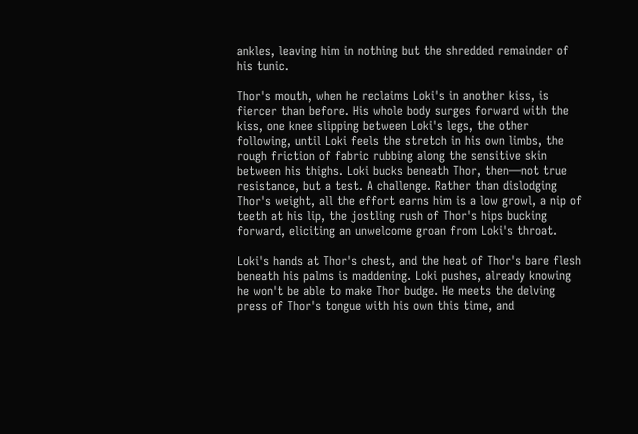ankles, leaving him in nothing but the shredded remainder of his tunic.

Thor's mouth, when he reclaims Loki's in another kiss, is fiercer than before. His whole body surges forward with the kiss, one knee slipping between Loki's legs, the other following, until Loki feels the stretch in his own limbs, the rough friction of fabric rubbing along the sensitive skin between his thighs. Loki bucks beneath Thor, then—not true resistance, but a test. A challenge. Rather than dislodging Thor's weight, all the effort earns him is a low growl, a nip of teeth at his lip, the jostling rush of Thor's hips bucking forward, eliciting an unwelcome groan from Loki's throat.

Loki's hands at Thor's chest, and the heat of Thor's bare flesh beneath his palms is maddening. Loki pushes, already knowing he won't be able to make Thor budge. He meets the delving press of Thor's tongue with his own this time, and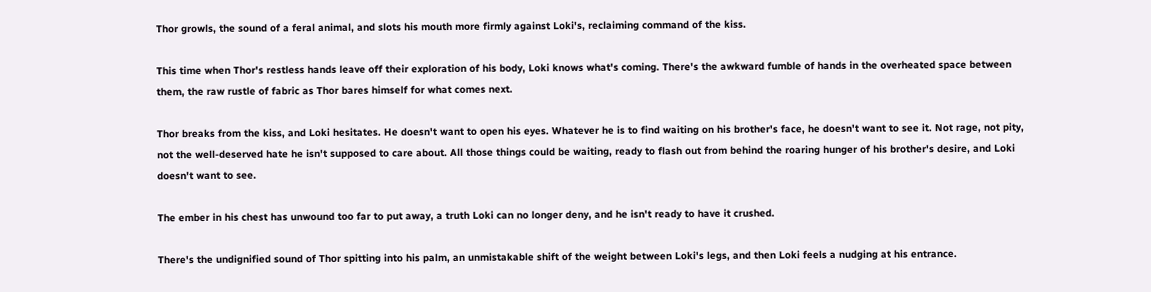Thor growls, the sound of a feral animal, and slots his mouth more firmly against Loki's, reclaiming command of the kiss.

This time when Thor's restless hands leave off their exploration of his body, Loki knows what's coming. There's the awkward fumble of hands in the overheated space between them, the raw rustle of fabric as Thor bares himself for what comes next.

Thor breaks from the kiss, and Loki hesitates. He doesn't want to open his eyes. Whatever he is to find waiting on his brother's face, he doesn't want to see it. Not rage, not pity, not the well-deserved hate he isn't supposed to care about. All those things could be waiting, ready to flash out from behind the roaring hunger of his brother's desire, and Loki doesn't want to see.

The ember in his chest has unwound too far to put away, a truth Loki can no longer deny, and he isn't ready to have it crushed.

There's the undignified sound of Thor spitting into his palm, an unmistakable shift of the weight between Loki's legs, and then Loki feels a nudging at his entrance.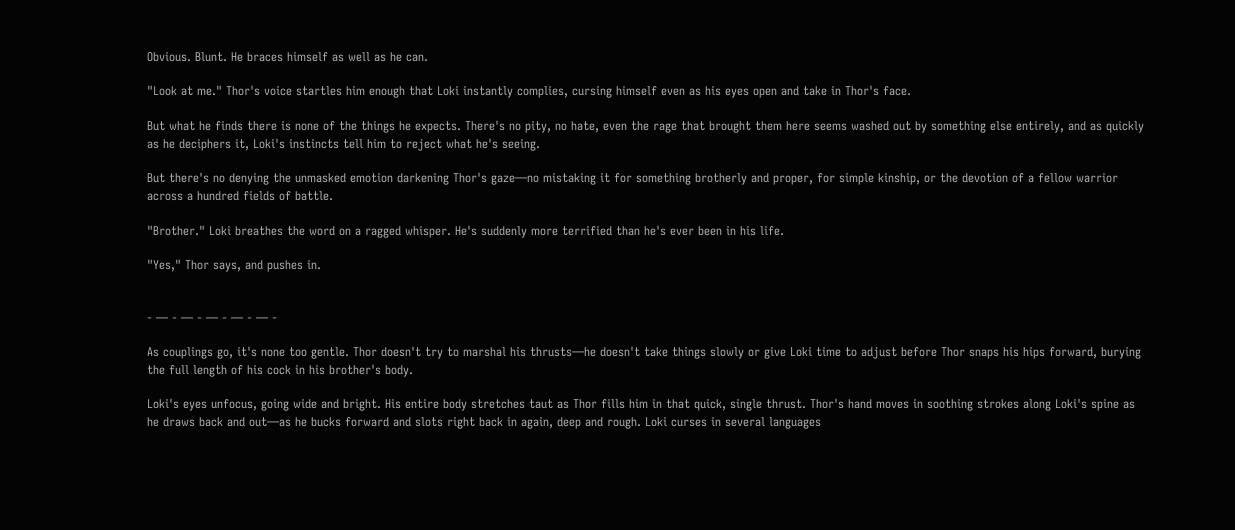Obvious. Blunt. He braces himself as well as he can.

"Look at me." Thor's voice startles him enough that Loki instantly complies, cursing himself even as his eyes open and take in Thor's face.

But what he finds there is none of the things he expects. There's no pity, no hate, even the rage that brought them here seems washed out by something else entirely, and as quickly as he deciphers it, Loki's instincts tell him to reject what he's seeing.

But there's no denying the unmasked emotion darkening Thor's gaze—no mistaking it for something brotherly and proper, for simple kinship, or the devotion of a fellow warrior across a hundred fields of battle.

"Brother." Loki breathes the word on a ragged whisper. He's suddenly more terrified than he's ever been in his life.

"Yes," Thor says, and pushes in.


- — - — - — - — - — -

As couplings go, it's none too gentle. Thor doesn't try to marshal his thrusts—he doesn't take things slowly or give Loki time to adjust before Thor snaps his hips forward, burying the full length of his cock in his brother's body.

Loki's eyes unfocus, going wide and bright. His entire body stretches taut as Thor fills him in that quick, single thrust. Thor's hand moves in soothing strokes along Loki's spine as he draws back and out—as he bucks forward and slots right back in again, deep and rough. Loki curses in several languages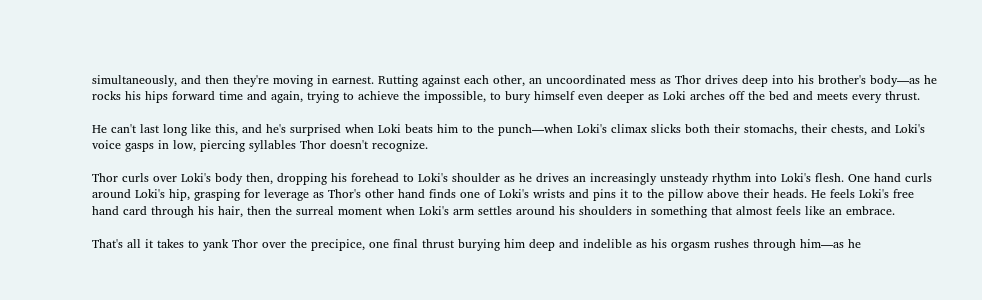simultaneously, and then they're moving in earnest. Rutting against each other, an uncoordinated mess as Thor drives deep into his brother's body—as he rocks his hips forward time and again, trying to achieve the impossible, to bury himself even deeper as Loki arches off the bed and meets every thrust.

He can't last long like this, and he's surprised when Loki beats him to the punch—when Loki's climax slicks both their stomachs, their chests, and Loki's voice gasps in low, piercing syllables Thor doesn't recognize.

Thor curls over Loki's body then, dropping his forehead to Loki's shoulder as he drives an increasingly unsteady rhythm into Loki's flesh. One hand curls around Loki's hip, grasping for leverage as Thor's other hand finds one of Loki's wrists and pins it to the pillow above their heads. He feels Loki's free hand card through his hair, then the surreal moment when Loki's arm settles around his shoulders in something that almost feels like an embrace.

That's all it takes to yank Thor over the precipice, one final thrust burying him deep and indelible as his orgasm rushes through him—as he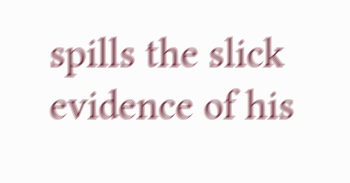spills the slick evidence of his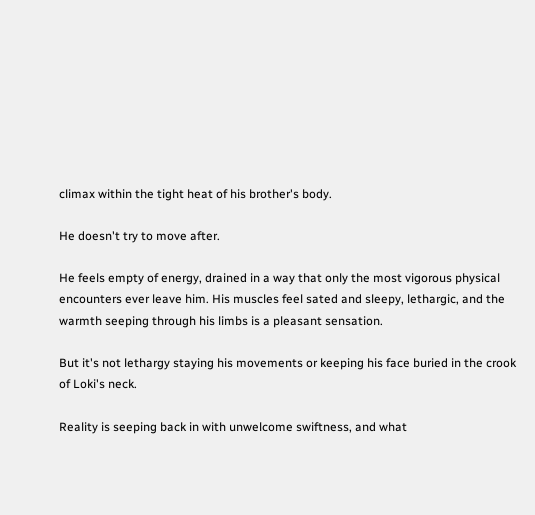climax within the tight heat of his brother's body.

He doesn't try to move after.

He feels empty of energy, drained in a way that only the most vigorous physical encounters ever leave him. His muscles feel sated and sleepy, lethargic, and the warmth seeping through his limbs is a pleasant sensation.

But it's not lethargy staying his movements or keeping his face buried in the crook of Loki's neck.

Reality is seeping back in with unwelcome swiftness, and what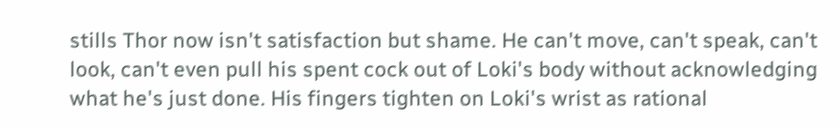stills Thor now isn't satisfaction but shame. He can't move, can't speak, can't look, can't even pull his spent cock out of Loki's body without acknowledging what he's just done. His fingers tighten on Loki's wrist as rational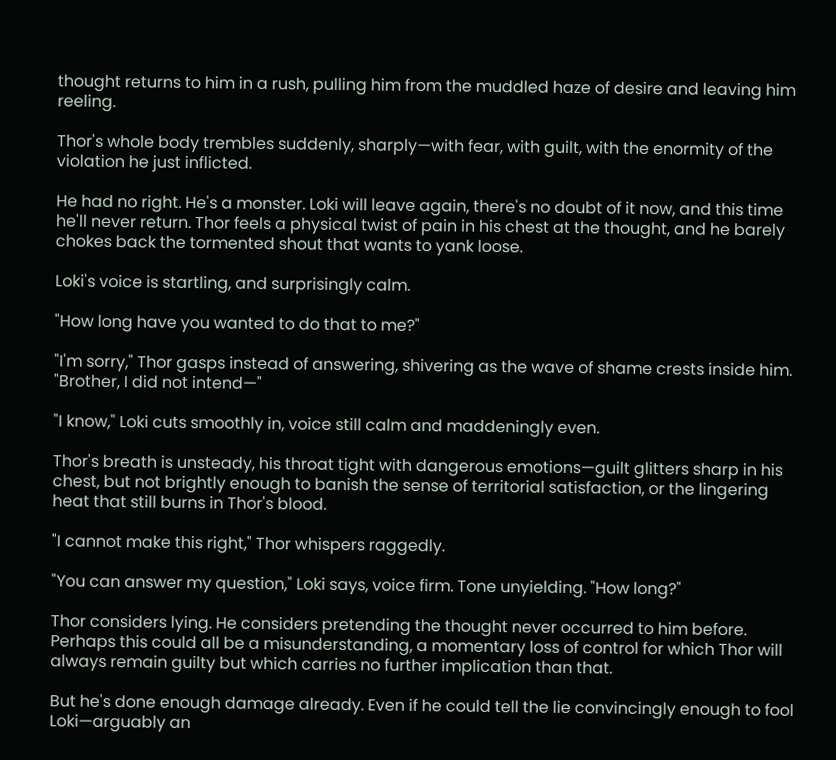thought returns to him in a rush, pulling him from the muddled haze of desire and leaving him reeling.

Thor's whole body trembles suddenly, sharply—with fear, with guilt, with the enormity of the violation he just inflicted.

He had no right. He's a monster. Loki will leave again, there's no doubt of it now, and this time he'll never return. Thor feels a physical twist of pain in his chest at the thought, and he barely chokes back the tormented shout that wants to yank loose.

Loki's voice is startling, and surprisingly calm.

"How long have you wanted to do that to me?"

"I'm sorry," Thor gasps instead of answering, shivering as the wave of shame crests inside him. "Brother, I did not intend—"

"I know," Loki cuts smoothly in, voice still calm and maddeningly even.

Thor's breath is unsteady, his throat tight with dangerous emotions—guilt glitters sharp in his chest, but not brightly enough to banish the sense of territorial satisfaction, or the lingering heat that still burns in Thor's blood.

"I cannot make this right," Thor whispers raggedly.

"You can answer my question," Loki says, voice firm. Tone unyielding. "How long?"

Thor considers lying. He considers pretending the thought never occurred to him before. Perhaps this could all be a misunderstanding, a momentary loss of control for which Thor will always remain guilty but which carries no further implication than that.

But he's done enough damage already. Even if he could tell the lie convincingly enough to fool Loki—arguably an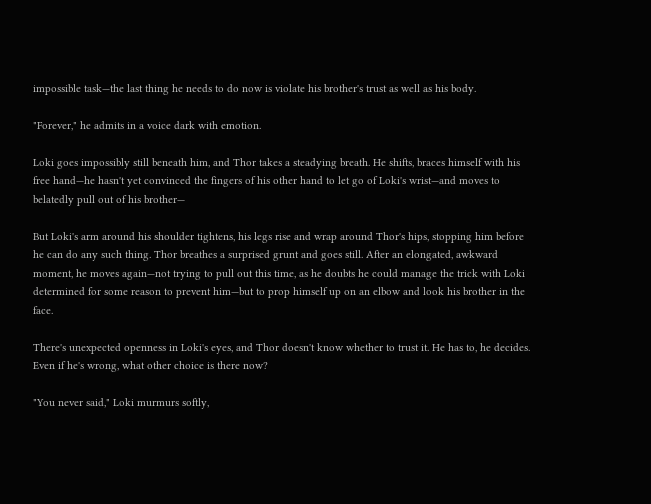impossible task—the last thing he needs to do now is violate his brother's trust as well as his body.

"Forever," he admits in a voice dark with emotion.

Loki goes impossibly still beneath him, and Thor takes a steadying breath. He shifts, braces himself with his free hand—he hasn't yet convinced the fingers of his other hand to let go of Loki's wrist—and moves to belatedly pull out of his brother—

But Loki's arm around his shoulder tightens, his legs rise and wrap around Thor's hips, stopping him before he can do any such thing. Thor breathes a surprised grunt and goes still. After an elongated, awkward moment, he moves again—not trying to pull out this time, as he doubts he could manage the trick with Loki determined for some reason to prevent him—but to prop himself up on an elbow and look his brother in the face.

There's unexpected openness in Loki's eyes, and Thor doesn't know whether to trust it. He has to, he decides. Even if he's wrong, what other choice is there now?

"You never said," Loki murmurs softly,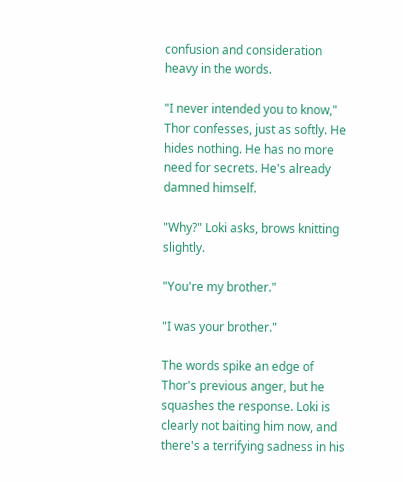confusion and consideration heavy in the words.

"I never intended you to know," Thor confesses, just as softly. He hides nothing. He has no more need for secrets. He's already damned himself.

"Why?" Loki asks, brows knitting slightly.

"You're my brother."

"I was your brother."

The words spike an edge of Thor's previous anger, but he squashes the response. Loki is clearly not baiting him now, and there's a terrifying sadness in his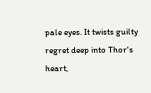pale eyes. It twists guilty regret deep into Thor's heart,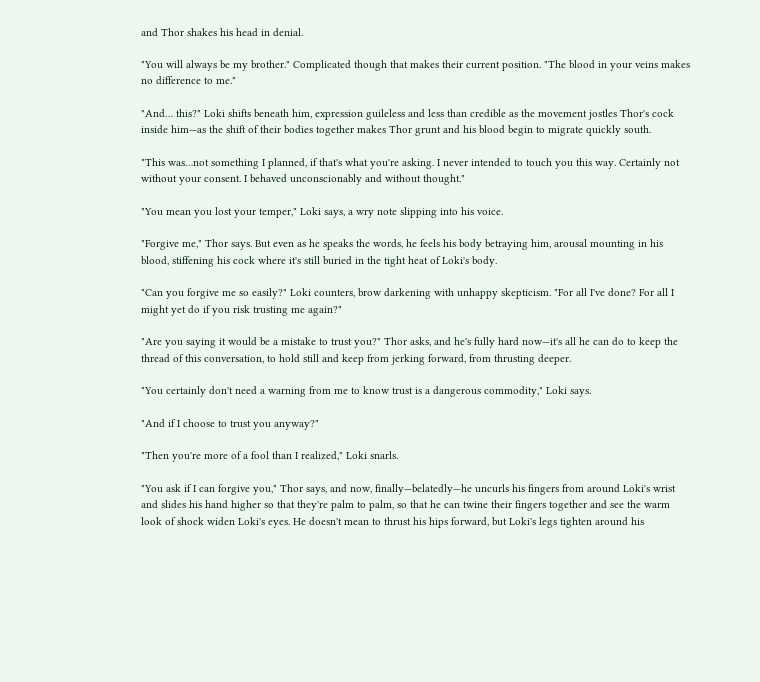and Thor shakes his head in denial.

"You will always be my brother." Complicated though that makes their current position. "The blood in your veins makes no difference to me."

"And… this?" Loki shifts beneath him, expression guileless and less than credible as the movement jostles Thor's cock inside him—as the shift of their bodies together makes Thor grunt and his blood begin to migrate quickly south.

"This was…not something I planned, if that's what you're asking. I never intended to touch you this way. Certainly not without your consent. I behaved unconscionably and without thought."

"You mean you lost your temper," Loki says, a wry note slipping into his voice.

"Forgive me," Thor says. But even as he speaks the words, he feels his body betraying him, arousal mounting in his blood, stiffening his cock where it's still buried in the tight heat of Loki's body.

"Can you forgive me so easily?" Loki counters, brow darkening with unhappy skepticism. "For all I've done? For all I might yet do if you risk trusting me again?"

"Are you saying it would be a mistake to trust you?" Thor asks, and he's fully hard now—it's all he can do to keep the thread of this conversation, to hold still and keep from jerking forward, from thrusting deeper.

"You certainly don't need a warning from me to know trust is a dangerous commodity," Loki says.

"And if I choose to trust you anyway?"

"Then you're more of a fool than I realized," Loki snarls.

"You ask if I can forgive you," Thor says, and now, finally—belatedly—he uncurls his fingers from around Loki's wrist and slides his hand higher so that they're palm to palm, so that he can twine their fingers together and see the warm look of shock widen Loki's eyes. He doesn't mean to thrust his hips forward, but Loki's legs tighten around his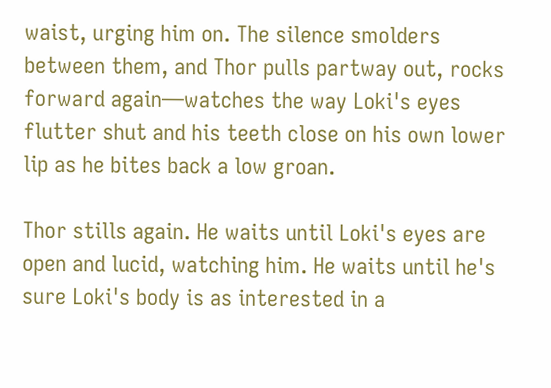waist, urging him on. The silence smolders between them, and Thor pulls partway out, rocks forward again—watches the way Loki's eyes flutter shut and his teeth close on his own lower lip as he bites back a low groan.

Thor stills again. He waits until Loki's eyes are open and lucid, watching him. He waits until he's sure Loki's body is as interested in a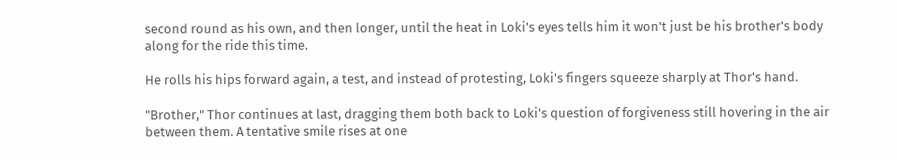second round as his own, and then longer, until the heat in Loki's eyes tells him it won't just be his brother's body along for the ride this time.

He rolls his hips forward again, a test, and instead of protesting, Loki's fingers squeeze sharply at Thor's hand.

"Brother," Thor continues at last, dragging them both back to Loki's question of forgiveness still hovering in the air between them. A tentative smile rises at one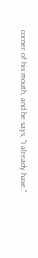corner of his mouth, and he says, "I already have."